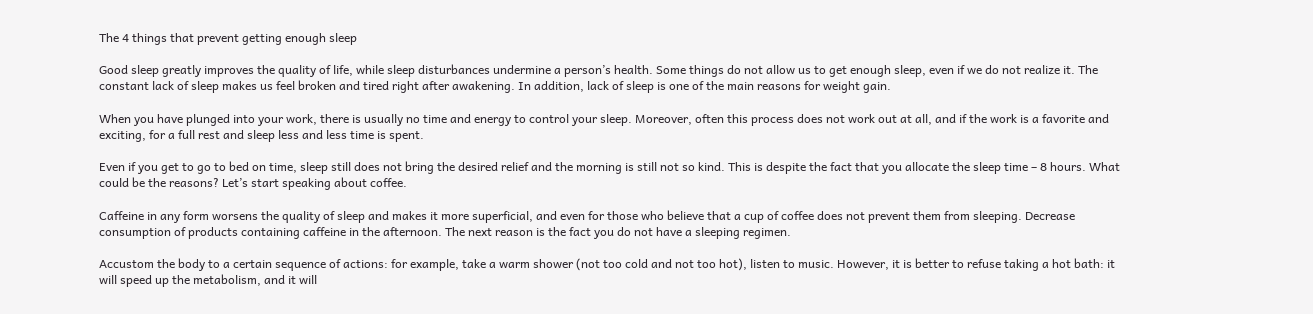The 4 things that prevent getting enough sleep

Good sleep greatly improves the quality of life, while sleep disturbances undermine a person’s health. Some things do not allow us to get enough sleep, even if we do not realize it. The constant lack of sleep makes us feel broken and tired right after awakening. In addition, lack of sleep is one of the main reasons for weight gain.

When you have plunged into your work, there is usually no time and energy to control your sleep. Moreover, often this process does not work out at all, and if the work is a favorite and exciting, for a full rest and sleep less and less time is spent.

Even if you get to go to bed on time, sleep still does not bring the desired relief and the morning is still not so kind. This is despite the fact that you allocate the sleep time – 8 hours. What could be the reasons? Let’s start speaking about coffee.

Caffeine in any form worsens the quality of sleep and makes it more superficial, and even for those who believe that a cup of coffee does not prevent them from sleeping. Decrease consumption of products containing caffeine in the afternoon. The next reason is the fact you do not have a sleeping regimen.

Accustom the body to a certain sequence of actions: for example, take a warm shower (not too cold and not too hot), listen to music. However, it is better to refuse taking a hot bath: it will speed up the metabolism, and it will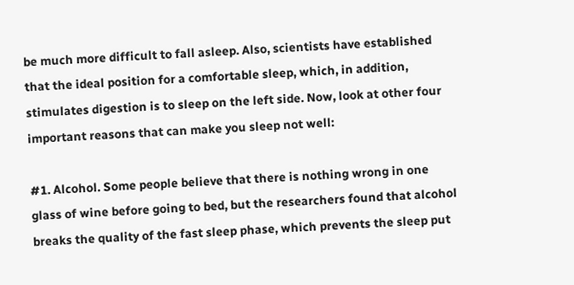be much more difficult to fall asleep. Also, scientists have established that the ideal position for a comfortable sleep, which, in addition, stimulates digestion is to sleep on the left side. Now, look at other four important reasons that can make you sleep not well:

#1. Alcohol. Some people believe that there is nothing wrong in one glass of wine before going to bed, but the researchers found that alcohol breaks the quality of the fast sleep phase, which prevents the sleep put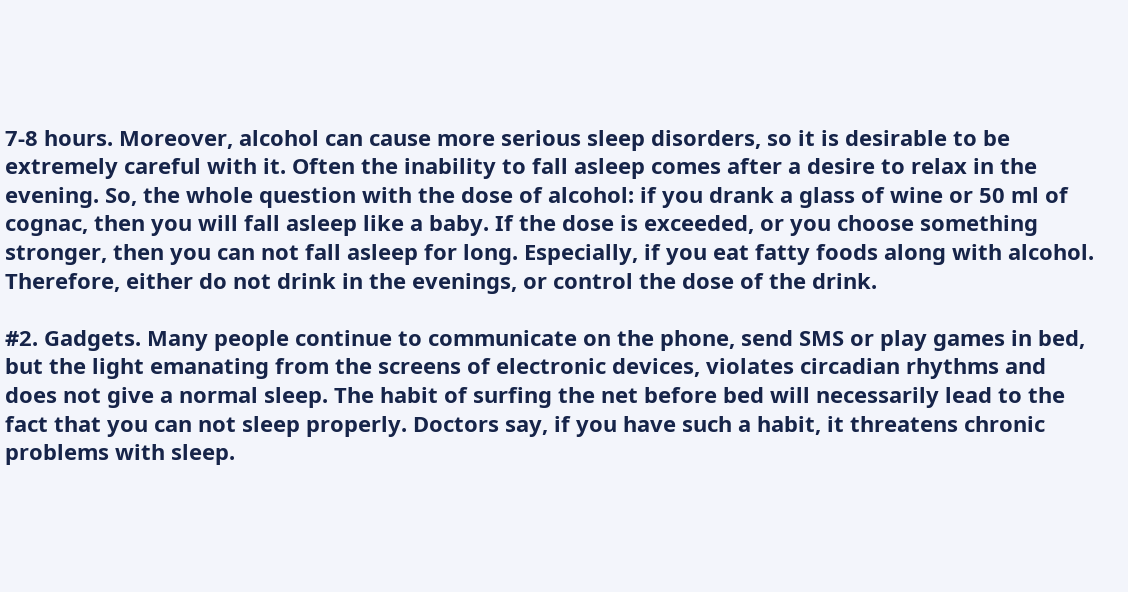7-8 hours. Moreover, alcohol can cause more serious sleep disorders, so it is desirable to be extremely careful with it. Often the inability to fall asleep comes after a desire to relax in the evening. So, the whole question with the dose of alcohol: if you drank a glass of wine or 50 ml of cognac, then you will fall asleep like a baby. If the dose is exceeded, or you choose something stronger, then you can not fall asleep for long. Especially, if you eat fatty foods along with alcohol. Therefore, either do not drink in the evenings, or control the dose of the drink.

#2. Gadgets. Many people continue to communicate on the phone, send SMS or play games in bed, but the light emanating from the screens of electronic devices, violates circadian rhythms and does not give a normal sleep. The habit of surfing the net before bed will necessarily lead to the fact that you can not sleep properly. Doctors say, if you have such a habit, it threatens chronic problems with sleep.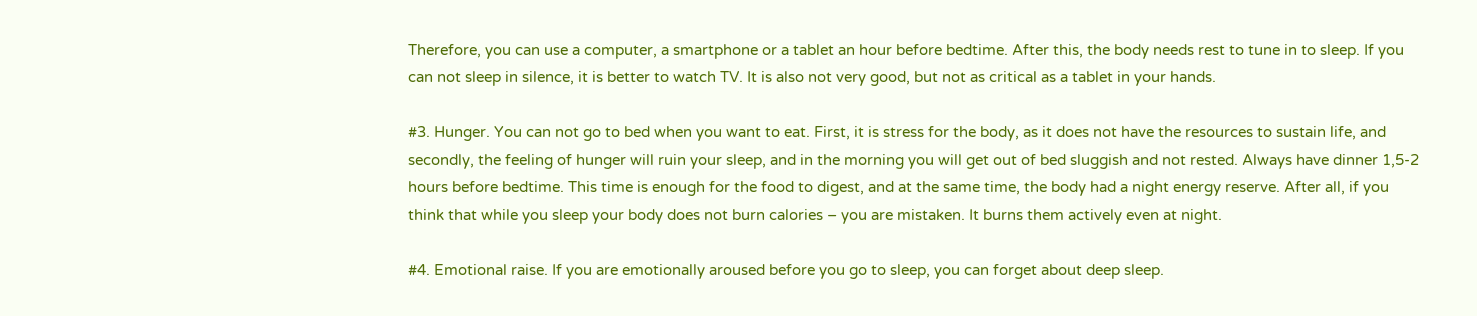Therefore, you can use a computer, a smartphone or a tablet an hour before bedtime. After this, the body needs rest to tune in to sleep. If you can not sleep in silence, it is better to watch TV. It is also not very good, but not as critical as a tablet in your hands.

#3. Hunger. You can not go to bed when you want to eat. First, it is stress for the body, as it does not have the resources to sustain life, and secondly, the feeling of hunger will ruin your sleep, and in the morning you will get out of bed sluggish and not rested. Always have dinner 1,5-2 hours before bedtime. This time is enough for the food to digest, and at the same time, the body had a night energy reserve. After all, if you think that while you sleep your body does not burn calories – you are mistaken. It burns them actively even at night.

#4. Emotional raise. If you are emotionally aroused before you go to sleep, you can forget about deep sleep.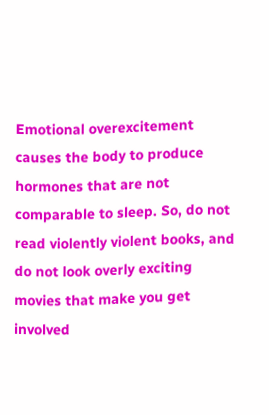Emotional overexcitement causes the body to produce hormones that are not comparable to sleep. So, do not read violently violent books, and do not look overly exciting movies that make you get involved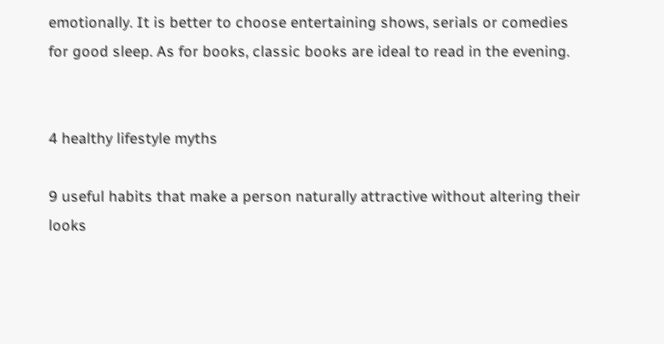emotionally. It is better to choose entertaining shows, serials or comedies for good sleep. As for books, classic books are ideal to read in the evening.


4 healthy lifestyle myths

9 useful habits that make a person naturally attractive without altering their looks